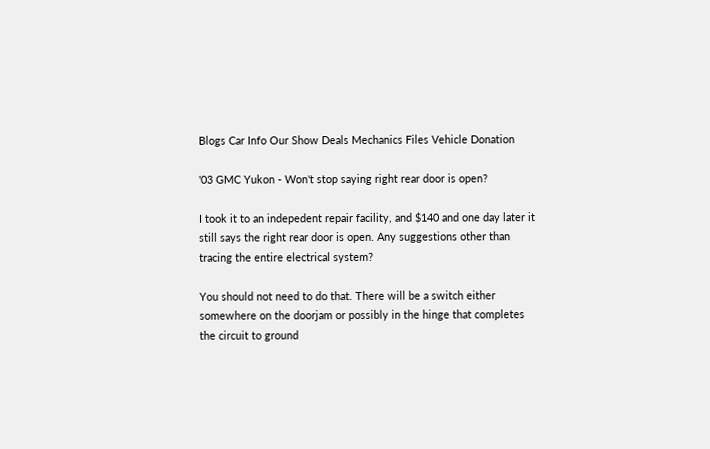Blogs Car Info Our Show Deals Mechanics Files Vehicle Donation

'03 GMC Yukon - Won't stop saying right rear door is open?

I took it to an indepedent repair facility, and $140 and one day later it still says the right rear door is open. Any suggestions other than tracing the entire electrical system?

You should not need to do that. There will be a switch either somewhere on the doorjam or possibly in the hinge that completes the circuit to ground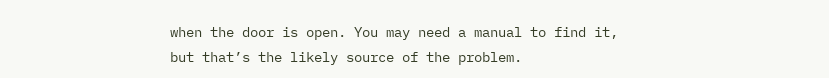when the door is open. You may need a manual to find it, but that’s the likely source of the problem.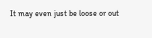It may even just be loose or out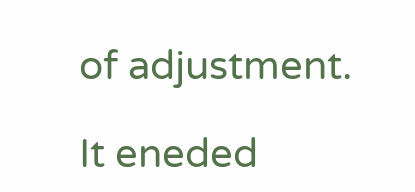of adjustment.

It eneded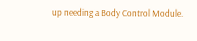up needing a Body Control Module.